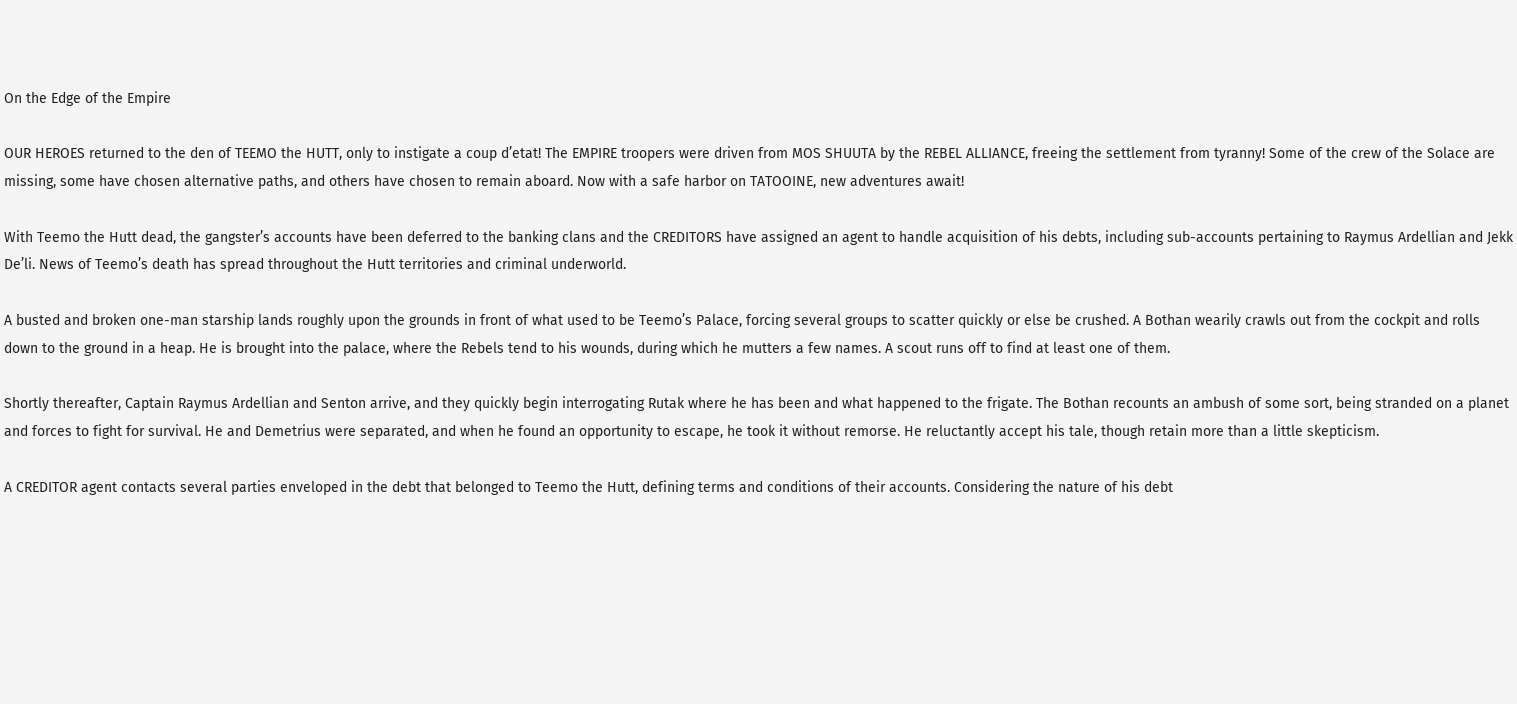On the Edge of the Empire

OUR HEROES returned to the den of TEEMO the HUTT, only to instigate a coup d’etat! The EMPIRE troopers were driven from MOS SHUUTA by the REBEL ALLIANCE, freeing the settlement from tyranny! Some of the crew of the Solace are missing, some have chosen alternative paths, and others have chosen to remain aboard. Now with a safe harbor on TATOOINE, new adventures await!

With Teemo the Hutt dead, the gangster’s accounts have been deferred to the banking clans and the CREDITORS have assigned an agent to handle acquisition of his debts, including sub-accounts pertaining to Raymus Ardellian and Jekk De’li. News of Teemo’s death has spread throughout the Hutt territories and criminal underworld.

A busted and broken one-man starship lands roughly upon the grounds in front of what used to be Teemo’s Palace, forcing several groups to scatter quickly or else be crushed. A Bothan wearily crawls out from the cockpit and rolls down to the ground in a heap. He is brought into the palace, where the Rebels tend to his wounds, during which he mutters a few names. A scout runs off to find at least one of them.

Shortly thereafter, Captain Raymus Ardellian and Senton arrive, and they quickly begin interrogating Rutak where he has been and what happened to the frigate. The Bothan recounts an ambush of some sort, being stranded on a planet and forces to fight for survival. He and Demetrius were separated, and when he found an opportunity to escape, he took it without remorse. He reluctantly accept his tale, though retain more than a little skepticism.

A CREDITOR agent contacts several parties enveloped in the debt that belonged to Teemo the Hutt, defining terms and conditions of their accounts. Considering the nature of his debt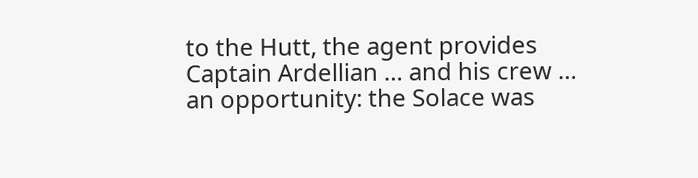to the Hutt, the agent provides Captain Ardellian … and his crew … an opportunity: the Solace was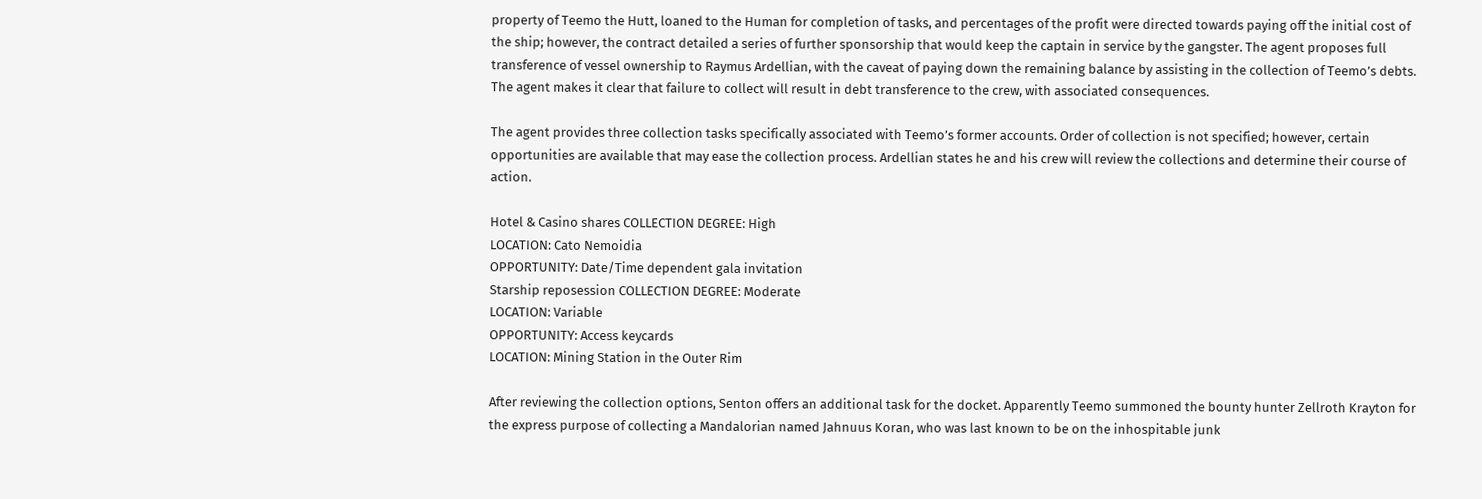property of Teemo the Hutt, loaned to the Human for completion of tasks, and percentages of the profit were directed towards paying off the initial cost of the ship; however, the contract detailed a series of further sponsorship that would keep the captain in service by the gangster. The agent proposes full transference of vessel ownership to Raymus Ardellian, with the caveat of paying down the remaining balance by assisting in the collection of Teemo’s debts. The agent makes it clear that failure to collect will result in debt transference to the crew, with associated consequences.

The agent provides three collection tasks specifically associated with Teemo’s former accounts. Order of collection is not specified; however, certain opportunities are available that may ease the collection process. Ardellian states he and his crew will review the collections and determine their course of action.

Hotel & Casino shares COLLECTION DEGREE: High
LOCATION: Cato Nemoidia
OPPORTUNITY: Date/Time dependent gala invitation
Starship reposession COLLECTION DEGREE: Moderate
LOCATION: Variable
OPPORTUNITY: Access keycards
LOCATION: Mining Station in the Outer Rim

After reviewing the collection options, Senton offers an additional task for the docket. Apparently Teemo summoned the bounty hunter Zellroth Krayton for the express purpose of collecting a Mandalorian named Jahnuus Koran, who was last known to be on the inhospitable junk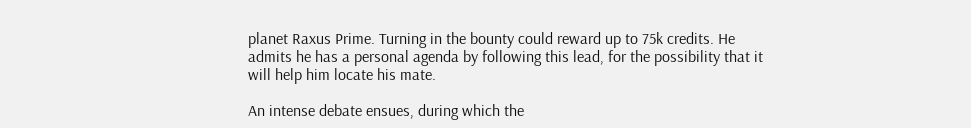planet Raxus Prime. Turning in the bounty could reward up to 75k credits. He admits he has a personal agenda by following this lead, for the possibility that it will help him locate his mate.

An intense debate ensues, during which the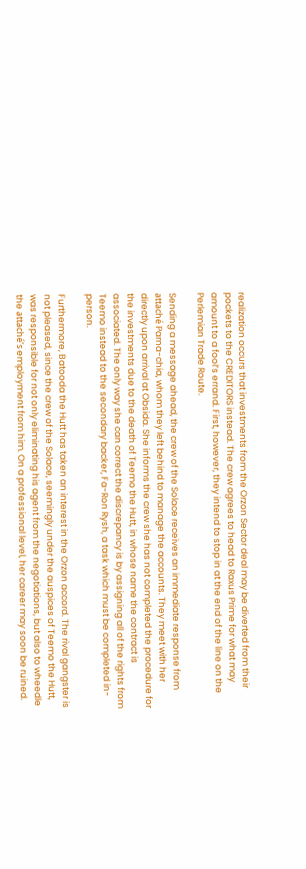realization occurs that investments from the Orzon Sector deal may be diverted from their pockets to the CREDITORS instead. The crew agrees to head to Raxus Prime for what may amount to a fool’s errand. First, however, they intend to stop in at the end of the line on the Perlemian Trade Route.

Sending a message ahead, the crew of the Solace receives an immediate response from attaché Parna-chia, whom they left behind to manage the accounts. They meet with her directly upon arrival at Obsida. She informs the crew she has not completed the procedure for the investments due to the death of Teemo the Hutt, in whose name the contract is associated. The only way she can correct the discrepancy is by assigning all of the rights from Teemo instead to the secondary backer, Fa-Ron Rysh, a task which must be completed in-person.

Furthermore, Batooda the Hutt has taken an interest in the Orzon accord. The rival gangster is not pleased, since the crew of the Solace, seemingly under the auspices of Teemo the Hutt, was responsible for not only eliminating his agent from the negotiations, but also to wheedle the attaché’s employment from him. On a professional level, her career may soon be ruined.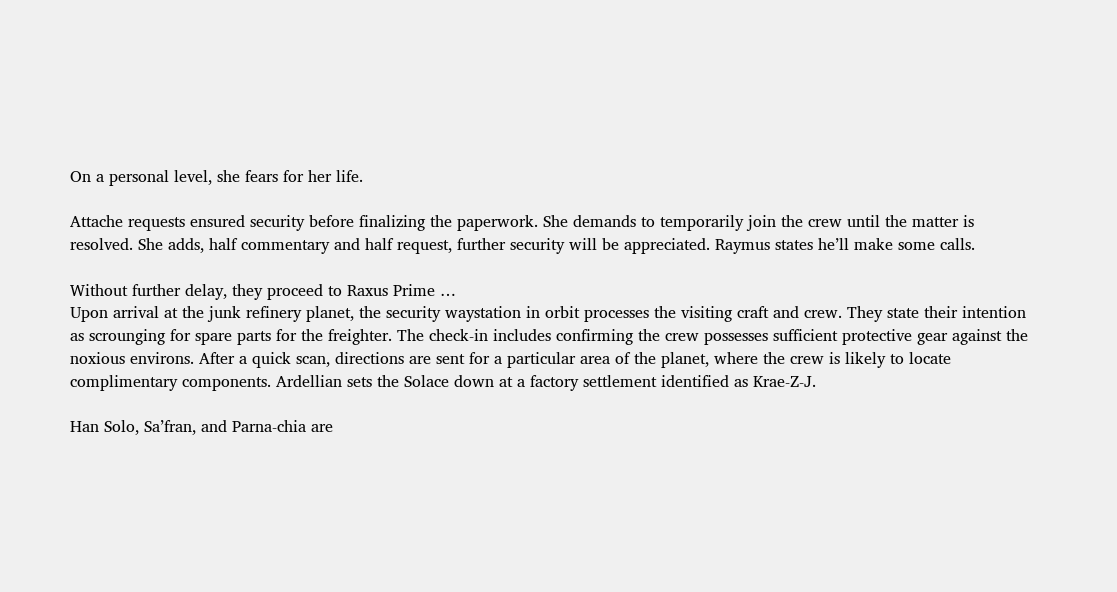On a personal level, she fears for her life.

Attache requests ensured security before finalizing the paperwork. She demands to temporarily join the crew until the matter is resolved. She adds, half commentary and half request, further security will be appreciated. Raymus states he’ll make some calls.

Without further delay, they proceed to Raxus Prime …
Upon arrival at the junk refinery planet, the security waystation in orbit processes the visiting craft and crew. They state their intention as scrounging for spare parts for the freighter. The check-in includes confirming the crew possesses sufficient protective gear against the noxious environs. After a quick scan, directions are sent for a particular area of the planet, where the crew is likely to locate complimentary components. Ardellian sets the Solace down at a factory settlement identified as Krae-Z-J.

Han Solo, Sa’fran, and Parna-chia are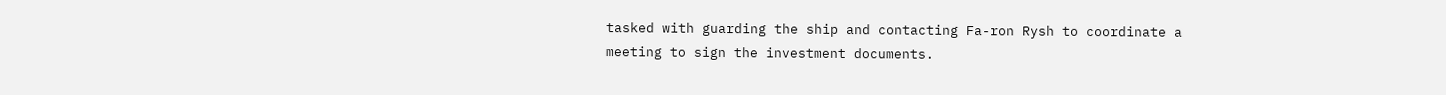tasked with guarding the ship and contacting Fa-ron Rysh to coordinate a meeting to sign the investment documents.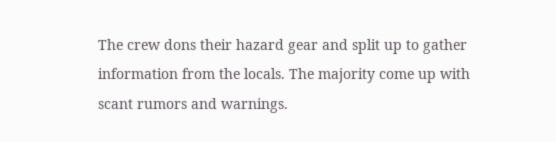The crew dons their hazard gear and split up to gather information from the locals. The majority come up with scant rumors and warnings.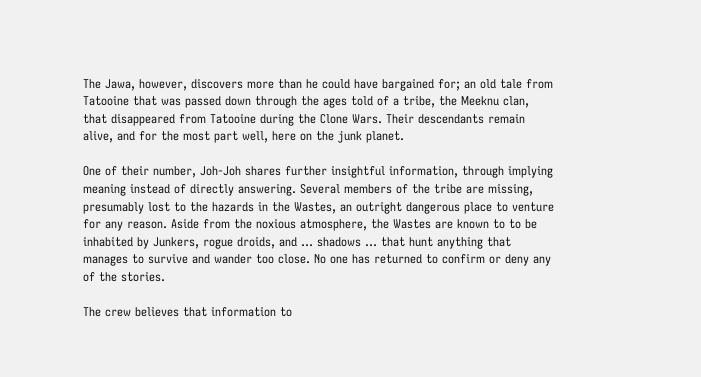The Jawa, however, discovers more than he could have bargained for; an old tale from Tatooine that was passed down through the ages told of a tribe, the Meeknu clan, that disappeared from Tatooine during the Clone Wars. Their descendants remain alive, and for the most part well, here on the junk planet.

One of their number, Joh-Joh shares further insightful information, through implying meaning instead of directly answering. Several members of the tribe are missing, presumably lost to the hazards in the Wastes, an outright dangerous place to venture for any reason. Aside from the noxious atmosphere, the Wastes are known to to be inhabited by Junkers, rogue droids, and … shadows … that hunt anything that manages to survive and wander too close. No one has returned to confirm or deny any of the stories.

The crew believes that information to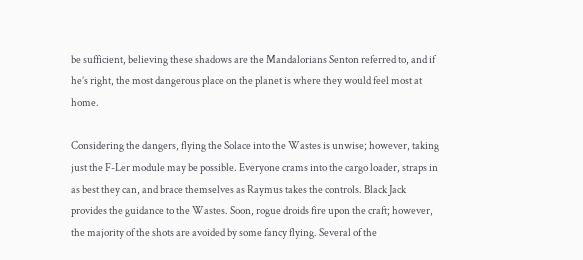be sufficient, believing these shadows are the Mandalorians Senton referred to, and if he’s right, the most dangerous place on the planet is where they would feel most at home.

Considering the dangers, flying the Solace into the Wastes is unwise; however, taking just the F-Ler module may be possible. Everyone crams into the cargo loader, straps in as best they can, and brace themselves as Raymus takes the controls. Black Jack provides the guidance to the Wastes. Soon, rogue droids fire upon the craft; however, the majority of the shots are avoided by some fancy flying. Several of the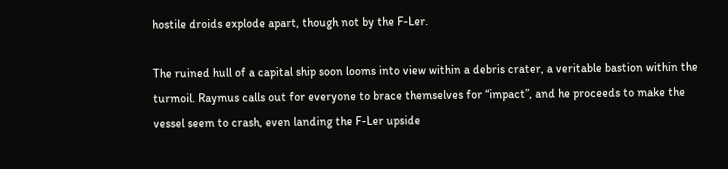hostile droids explode apart, though not by the F-Ler.

The ruined hull of a capital ship soon looms into view within a debris crater, a veritable bastion within the turmoil. Raymus calls out for everyone to brace themselves for “impact”, and he proceeds to make the vessel seem to crash, even landing the F-Ler upside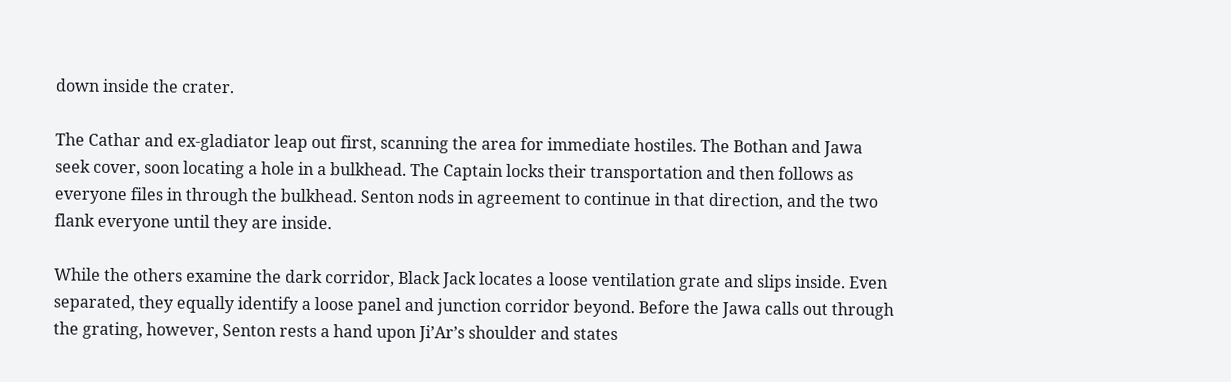down inside the crater.

The Cathar and ex-gladiator leap out first, scanning the area for immediate hostiles. The Bothan and Jawa seek cover, soon locating a hole in a bulkhead. The Captain locks their transportation and then follows as everyone files in through the bulkhead. Senton nods in agreement to continue in that direction, and the two flank everyone until they are inside.

While the others examine the dark corridor, Black Jack locates a loose ventilation grate and slips inside. Even separated, they equally identify a loose panel and junction corridor beyond. Before the Jawa calls out through the grating, however, Senton rests a hand upon Ji’Ar’s shoulder and states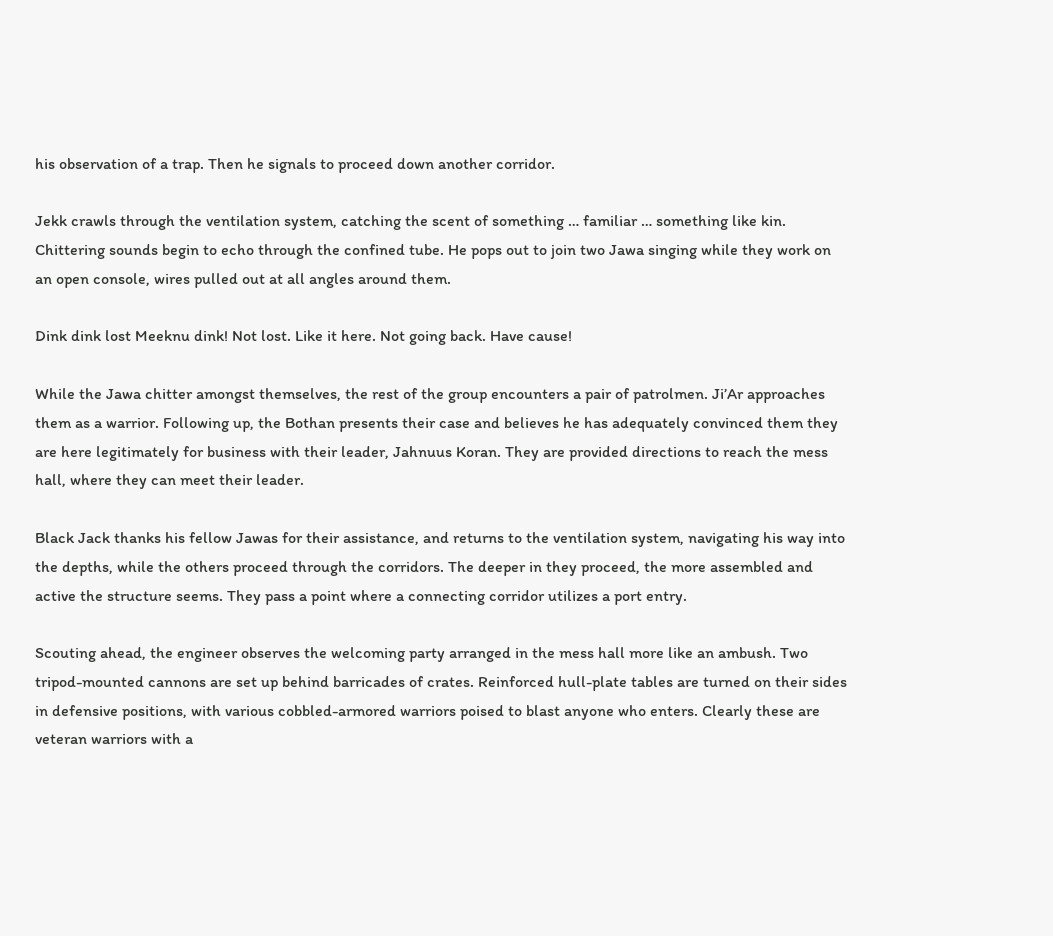his observation of a trap. Then he signals to proceed down another corridor.

Jekk crawls through the ventilation system, catching the scent of something … familiar … something like kin. Chittering sounds begin to echo through the confined tube. He pops out to join two Jawa singing while they work on an open console, wires pulled out at all angles around them.

Dink dink lost Meeknu dink! Not lost. Like it here. Not going back. Have cause!

While the Jawa chitter amongst themselves, the rest of the group encounters a pair of patrolmen. Ji’Ar approaches them as a warrior. Following up, the Bothan presents their case and believes he has adequately convinced them they are here legitimately for business with their leader, Jahnuus Koran. They are provided directions to reach the mess hall, where they can meet their leader.

Black Jack thanks his fellow Jawas for their assistance, and returns to the ventilation system, navigating his way into the depths, while the others proceed through the corridors. The deeper in they proceed, the more assembled and active the structure seems. They pass a point where a connecting corridor utilizes a port entry.

Scouting ahead, the engineer observes the welcoming party arranged in the mess hall more like an ambush. Two tripod-mounted cannons are set up behind barricades of crates. Reinforced hull-plate tables are turned on their sides in defensive positions, with various cobbled-armored warriors poised to blast anyone who enters. Clearly these are veteran warriors with a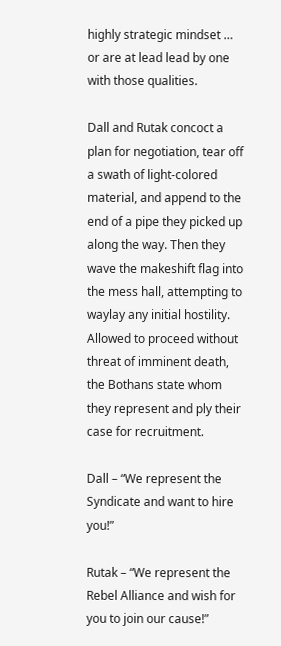highly strategic mindset … or are at lead lead by one with those qualities.

Dall and Rutak concoct a plan for negotiation, tear off a swath of light-colored material, and append to the end of a pipe they picked up along the way. Then they wave the makeshift flag into the mess hall, attempting to waylay any initial hostility. Allowed to proceed without threat of imminent death, the Bothans state whom they represent and ply their case for recruitment.

Dall – “We represent the Syndicate and want to hire you!”

Rutak – “We represent the Rebel Alliance and wish for you to join our cause!”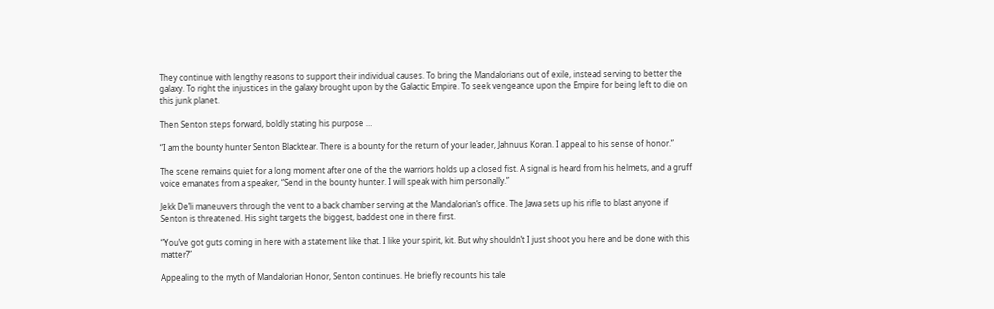They continue with lengthy reasons to support their individual causes. To bring the Mandalorians out of exile, instead serving to better the galaxy. To right the injustices in the galaxy brought upon by the Galactic Empire. To seek vengeance upon the Empire for being left to die on this junk planet.

Then Senton steps forward, boldly stating his purpose …

“I am the bounty hunter Senton Blacktear. There is a bounty for the return of your leader, Jahnuus Koran. I appeal to his sense of honor.”

The scene remains quiet for a long moment after one of the the warriors holds up a closed fist. A signal is heard from his helmets, and a gruff voice emanates from a speaker, “Send in the bounty hunter. I will speak with him personally.”

Jekk De’li maneuvers through the vent to a back chamber serving at the Mandalorian’s office. The Jawa sets up his rifle to blast anyone if Senton is threatened. His sight targets the biggest, baddest one in there first.

“You’ve got guts coming in here with a statement like that. I like your spirit, kit. But why shouldn’t I just shoot you here and be done with this matter?”

Appealing to the myth of Mandalorian Honor, Senton continues. He briefly recounts his tale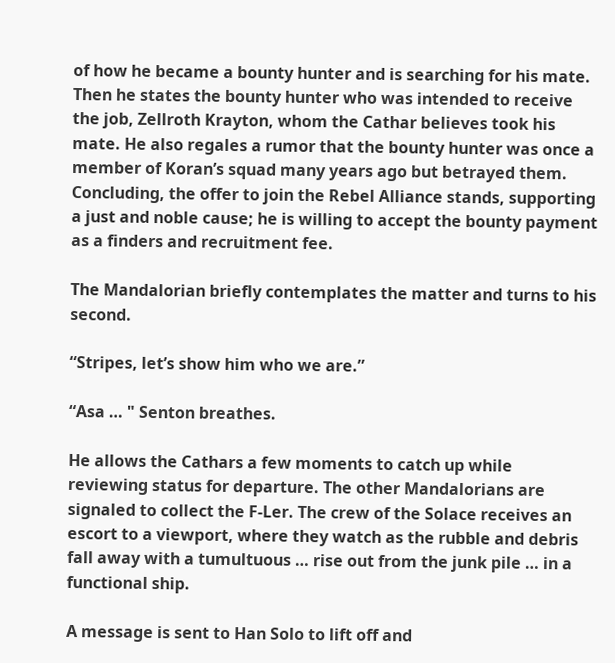of how he became a bounty hunter and is searching for his mate. Then he states the bounty hunter who was intended to receive the job, Zellroth Krayton, whom the Cathar believes took his mate. He also regales a rumor that the bounty hunter was once a member of Koran’s squad many years ago but betrayed them. Concluding, the offer to join the Rebel Alliance stands, supporting a just and noble cause; he is willing to accept the bounty payment as a finders and recruitment fee.

The Mandalorian briefly contemplates the matter and turns to his second.

“Stripes, let’s show him who we are.”

“Asa … " Senton breathes.

He allows the Cathars a few moments to catch up while reviewing status for departure. The other Mandalorians are signaled to collect the F-Ler. The crew of the Solace receives an escort to a viewport, where they watch as the rubble and debris fall away with a tumultuous … rise out from the junk pile … in a functional ship.

A message is sent to Han Solo to lift off and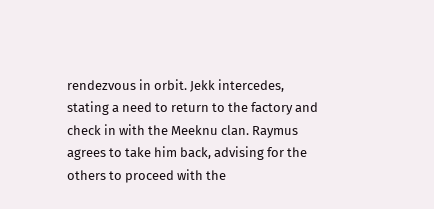rendezvous in orbit. Jekk intercedes, stating a need to return to the factory and check in with the Meeknu clan. Raymus agrees to take him back, advising for the others to proceed with the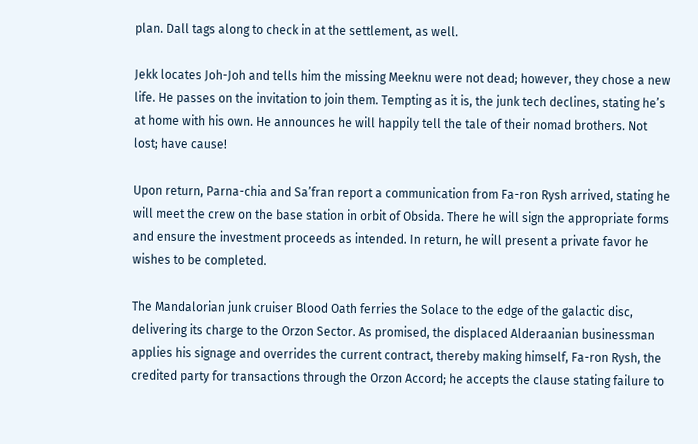plan. Dall tags along to check in at the settlement, as well.

Jekk locates Joh-Joh and tells him the missing Meeknu were not dead; however, they chose a new life. He passes on the invitation to join them. Tempting as it is, the junk tech declines, stating he’s at home with his own. He announces he will happily tell the tale of their nomad brothers. Not lost; have cause!

Upon return, Parna-chia and Sa’fran report a communication from Fa-ron Rysh arrived, stating he will meet the crew on the base station in orbit of Obsida. There he will sign the appropriate forms and ensure the investment proceeds as intended. In return, he will present a private favor he wishes to be completed.

The Mandalorian junk cruiser Blood Oath ferries the Solace to the edge of the galactic disc, delivering its charge to the Orzon Sector. As promised, the displaced Alderaanian businessman applies his signage and overrides the current contract, thereby making himself, Fa-ron Rysh, the credited party for transactions through the Orzon Accord; he accepts the clause stating failure to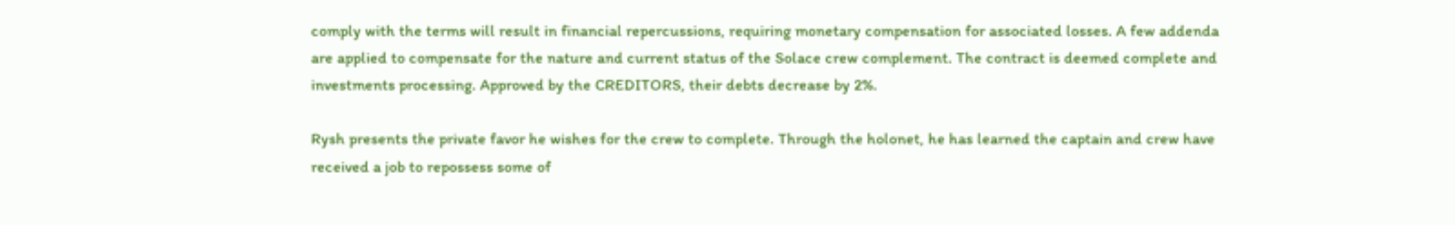comply with the terms will result in financial repercussions, requiring monetary compensation for associated losses. A few addenda are applied to compensate for the nature and current status of the Solace crew complement. The contract is deemed complete and investments processing. Approved by the CREDITORS, their debts decrease by 2%.

Rysh presents the private favor he wishes for the crew to complete. Through the holonet, he has learned the captain and crew have received a job to repossess some of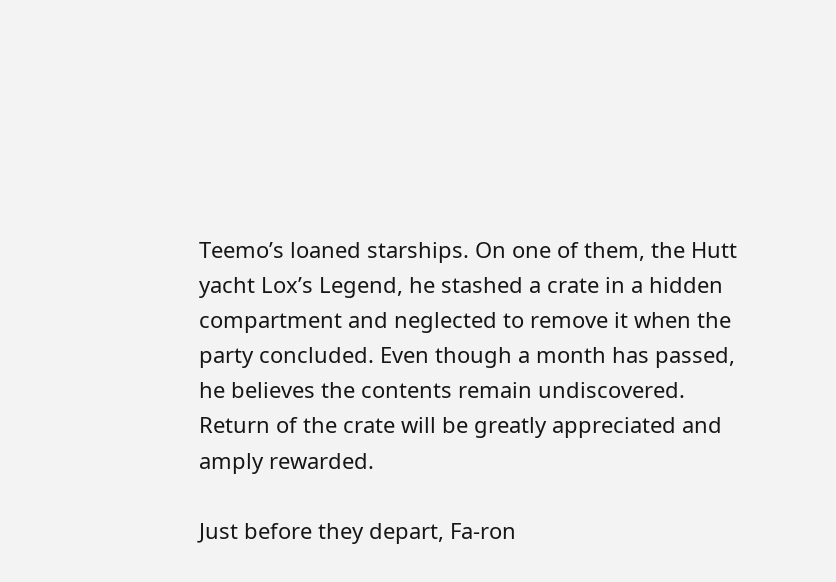Teemo’s loaned starships. On one of them, the Hutt yacht Lox’s Legend, he stashed a crate in a hidden compartment and neglected to remove it when the party concluded. Even though a month has passed, he believes the contents remain undiscovered. Return of the crate will be greatly appreciated and amply rewarded.

Just before they depart, Fa-ron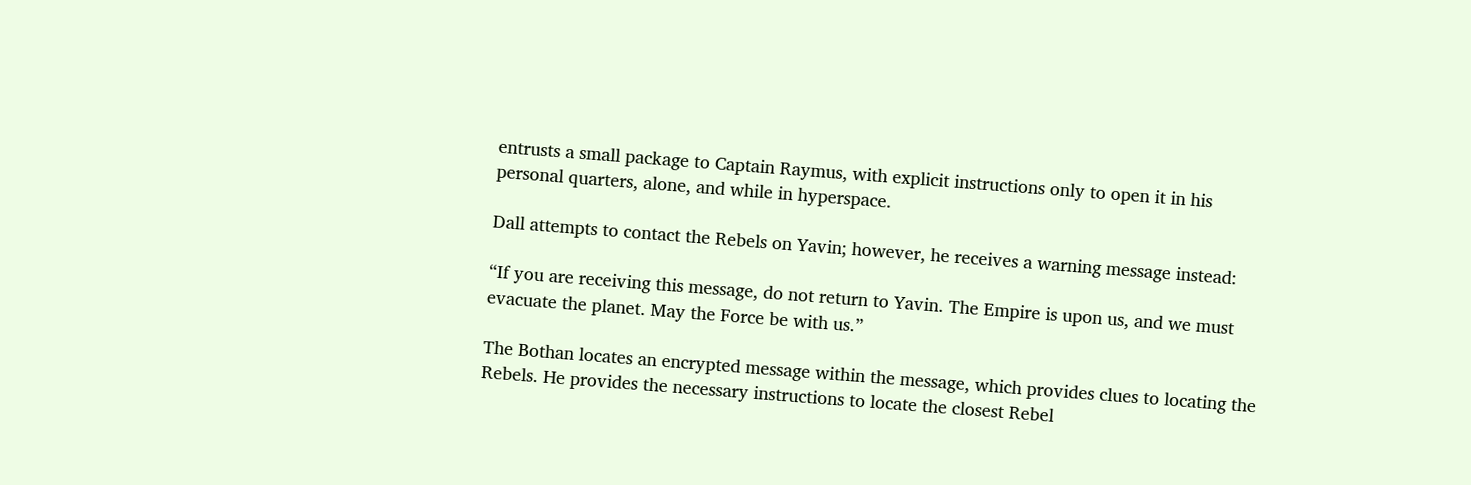entrusts a small package to Captain Raymus, with explicit instructions only to open it in his personal quarters, alone, and while in hyperspace.

Dall attempts to contact the Rebels on Yavin; however, he receives a warning message instead:

“If you are receiving this message, do not return to Yavin. The Empire is upon us, and we must evacuate the planet. May the Force be with us.”

The Bothan locates an encrypted message within the message, which provides clues to locating the Rebels. He provides the necessary instructions to locate the closest Rebel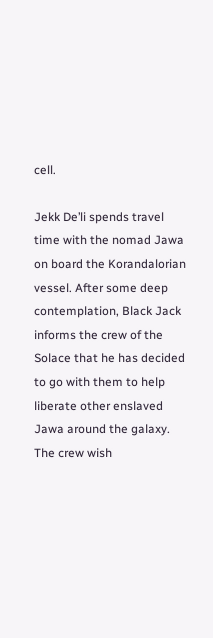cell.

Jekk De’li spends travel time with the nomad Jawa on board the Korandalorian vessel. After some deep contemplation, Black Jack informs the crew of the Solace that he has decided to go with them to help liberate other enslaved Jawa around the galaxy. The crew wish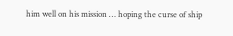him well on his mission … hoping the curse of ship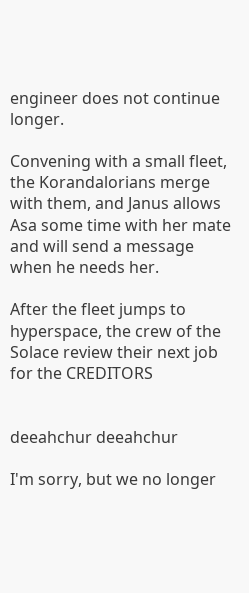engineer does not continue longer.

Convening with a small fleet, the Korandalorians merge with them, and Janus allows Asa some time with her mate and will send a message when he needs her.

After the fleet jumps to hyperspace, the crew of the Solace review their next job for the CREDITORS


deeahchur deeahchur

I'm sorry, but we no longer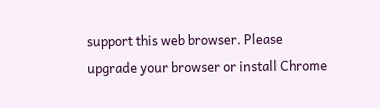support this web browser. Please upgrade your browser or install Chrome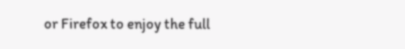or Firefox to enjoy the full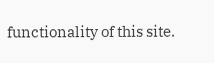functionality of this site.